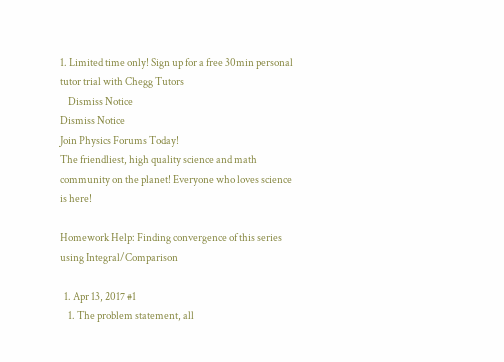1. Limited time only! Sign up for a free 30min personal tutor trial with Chegg Tutors
    Dismiss Notice
Dismiss Notice
Join Physics Forums Today!
The friendliest, high quality science and math community on the planet! Everyone who loves science is here!

Homework Help: Finding convergence of this series using Integral/Comparison

  1. Apr 13, 2017 #1
    1. The problem statement, all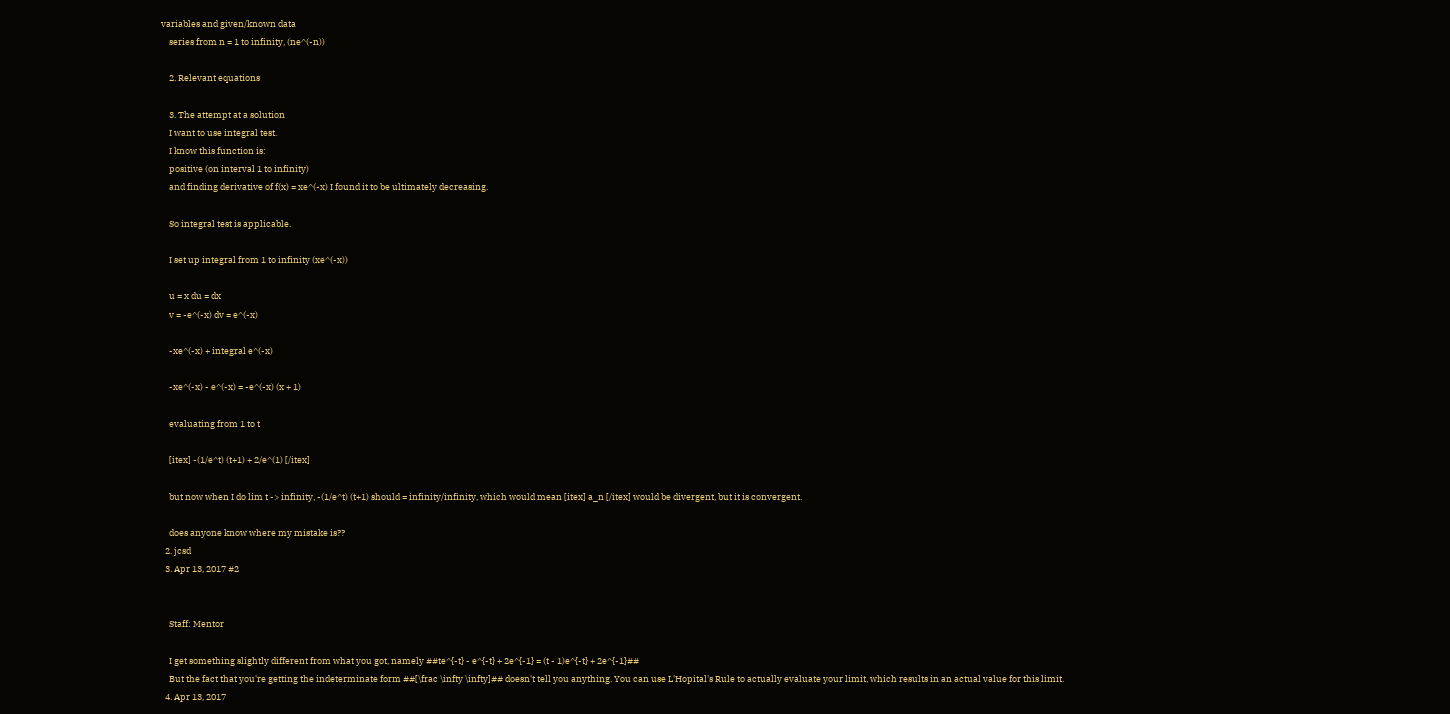variables and given/known data
    series from n = 1 to infinity, (ne^(-n))

    2. Relevant equations

    3. The attempt at a solution
    I want to use integral test.
    I know this function is:
    positive (on interval 1 to infinity)
    and finding derivative of f(x) = xe^(-x) I found it to be ultimately decreasing.

    So integral test is applicable.

    I set up integral from 1 to infinity (xe^(-x))

    u = x du = dx
    v = -e^(-x) dv = e^(-x)

    -xe^(-x) + integral e^(-x)

    -xe^(-x) - e^(-x) = -e^(-x) (x + 1)

    evaluating from 1 to t

    [itex] -(1/e^t) (t+1) + 2/e^(1) [/itex]

    but now when I do lim t -> infinity, -(1/e^t) (t+1) should = infinity/infinity, which would mean [itex] a_n [/itex] would be divergent, but it is convergent.

    does anyone know where my mistake is??
  2. jcsd
  3. Apr 13, 2017 #2


    Staff: Mentor

    I get something slightly different from what you got, namely ##te^{-t} - e^{-t} + 2e^{-1} = (t - 1)e^{-t} + 2e^{-1}##
    But the fact that you're getting the indeterminate form ##[\frac \infty \infty]## doesn't tell you anything. You can use L'Hopital's Rule to actually evaluate your limit, which results in an actual value for this limit.
  4. Apr 13, 2017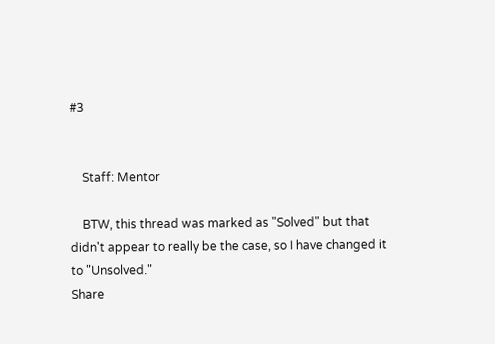#3


    Staff: Mentor

    BTW, this thread was marked as "Solved" but that didn't appear to really be the case, so I have changed it to "Unsolved."
Share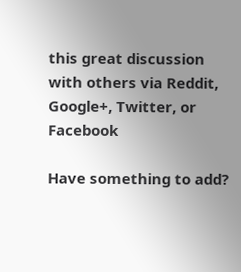this great discussion with others via Reddit, Google+, Twitter, or Facebook

Have something to add?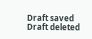Draft saved Draft deleted